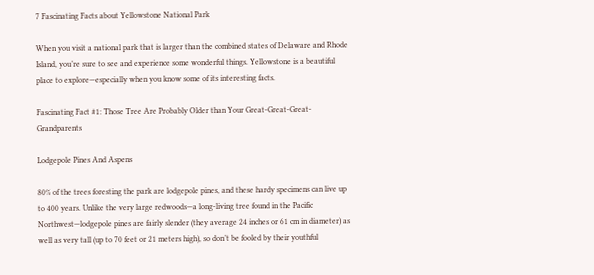7 Fascinating Facts about Yellowstone National Park

When you visit a national park that is larger than the combined states of Delaware and Rhode Island, you’re sure to see and experience some wonderful things. Yellowstone is a beautiful place to explore—especially when you know some of its interesting facts.

Fascinating Fact #1: Those Tree Are Probably Older than Your Great-Great-Great-Grandparents

Lodgepole Pines And Aspens

80% of the trees foresting the park are lodgepole pines, and these hardy specimens can live up to 400 years. Unlike the very large redwoods—a long-living tree found in the Pacific Northwest—lodgepole pines are fairly slender (they average 24 inches or 61 cm in diameter) as well as very tall (up to 70 feet or 21 meters high), so don’t be fooled by their youthful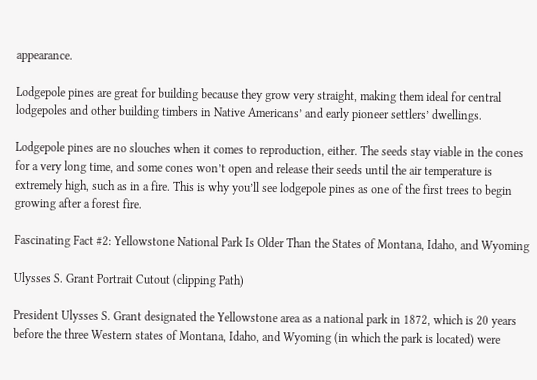appearance.

Lodgepole pines are great for building because they grow very straight, making them ideal for central lodgepoles and other building timbers in Native Americans’ and early pioneer settlers’ dwellings.

Lodgepole pines are no slouches when it comes to reproduction, either. The seeds stay viable in the cones for a very long time, and some cones won’t open and release their seeds until the air temperature is extremely high, such as in a fire. This is why you’ll see lodgepole pines as one of the first trees to begin growing after a forest fire.

Fascinating Fact #2: Yellowstone National Park Is Older Than the States of Montana, Idaho, and Wyoming

Ulysses S. Grant Portrait Cutout (clipping Path)

President Ulysses S. Grant designated the Yellowstone area as a national park in 1872, which is 20 years before the three Western states of Montana, Idaho, and Wyoming (in which the park is located) were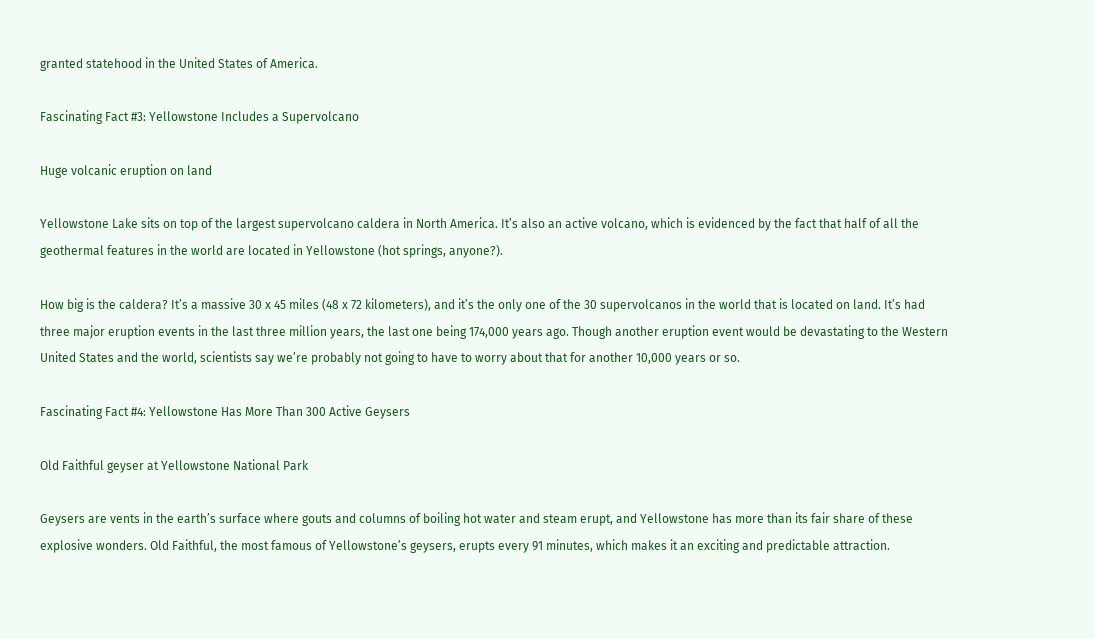granted statehood in the United States of America.

Fascinating Fact #3: Yellowstone Includes a Supervolcano

Huge volcanic eruption on land

Yellowstone Lake sits on top of the largest supervolcano caldera in North America. It’s also an active volcano, which is evidenced by the fact that half of all the geothermal features in the world are located in Yellowstone (hot springs, anyone?).

How big is the caldera? It’s a massive 30 x 45 miles (48 x 72 kilometers), and it’s the only one of the 30 supervolcanos in the world that is located on land. It’s had three major eruption events in the last three million years, the last one being 174,000 years ago. Though another eruption event would be devastating to the Western United States and the world, scientists say we’re probably not going to have to worry about that for another 10,000 years or so.

Fascinating Fact #4: Yellowstone Has More Than 300 Active Geysers

Old Faithful geyser at Yellowstone National Park

Geysers are vents in the earth’s surface where gouts and columns of boiling hot water and steam erupt, and Yellowstone has more than its fair share of these explosive wonders. Old Faithful, the most famous of Yellowstone’s geysers, erupts every 91 minutes, which makes it an exciting and predictable attraction.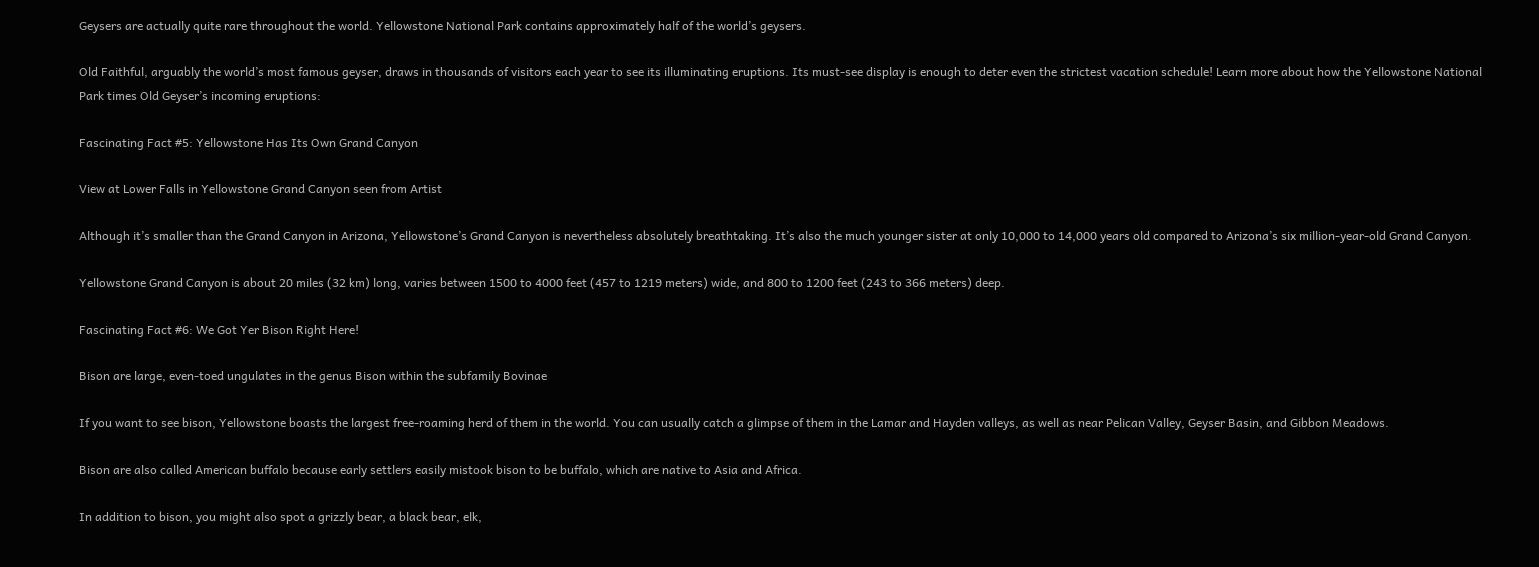Geysers are actually quite rare throughout the world. Yellowstone National Park contains approximately half of the world’s geysers.

Old Faithful, arguably the world’s most famous geyser, draws in thousands of visitors each year to see its illuminating eruptions. Its must-see display is enough to deter even the strictest vacation schedule! Learn more about how the Yellowstone National Park times Old Geyser’s incoming eruptions:

Fascinating Fact #5: Yellowstone Has Its Own Grand Canyon

View at Lower Falls in Yellowstone Grand Canyon seen from Artist

Although it’s smaller than the Grand Canyon in Arizona, Yellowstone’s Grand Canyon is nevertheless absolutely breathtaking. It’s also the much younger sister at only 10,000 to 14,000 years old compared to Arizona’s six million-year-old Grand Canyon.

Yellowstone Grand Canyon is about 20 miles (32 km) long, varies between 1500 to 4000 feet (457 to 1219 meters) wide, and 800 to 1200 feet (243 to 366 meters) deep.

Fascinating Fact #6: We Got Yer Bison Right Here!

Bison are large, even-toed ungulates in the genus Bison within the subfamily Bovinae

If you want to see bison, Yellowstone boasts the largest free-roaming herd of them in the world. You can usually catch a glimpse of them in the Lamar and Hayden valleys, as well as near Pelican Valley, Geyser Basin, and Gibbon Meadows.

Bison are also called American buffalo because early settlers easily mistook bison to be buffalo, which are native to Asia and Africa.

In addition to bison, you might also spot a grizzly bear, a black bear, elk,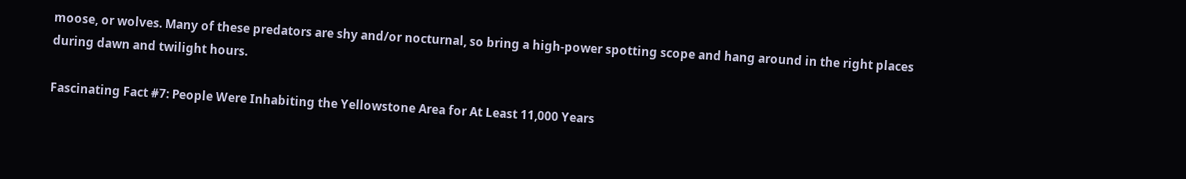moose, or wolves. Many of these predators are shy and/or nocturnal, so bring a high-power spotting scope and hang around in the right places during dawn and twilight hours.

Fascinating Fact #7: People Were Inhabiting the Yellowstone Area for At Least 11,000 Years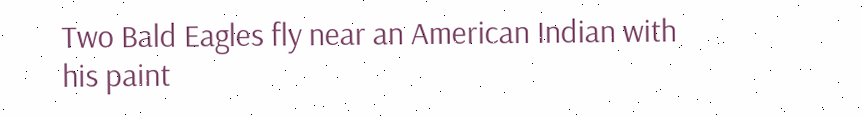Two Bald Eagles fly near an American Indian with his paint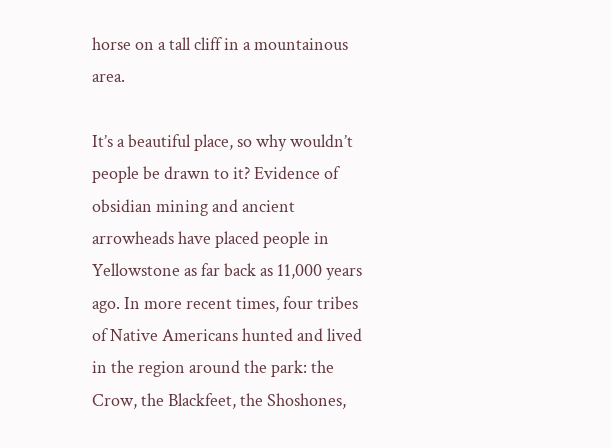horse on a tall cliff in a mountainous area.

It’s a beautiful place, so why wouldn’t people be drawn to it? Evidence of obsidian mining and ancient arrowheads have placed people in Yellowstone as far back as 11,000 years ago. In more recent times, four tribes of Native Americans hunted and lived in the region around the park: the Crow, the Blackfeet, the Shoshones,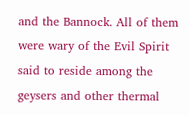and the Bannock. All of them were wary of the Evil Spirit said to reside among the geysers and other thermal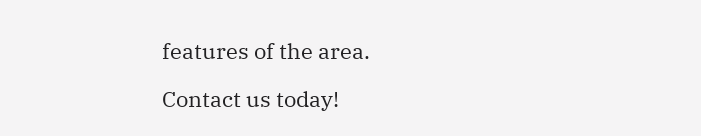features of the area.

Contact us today!